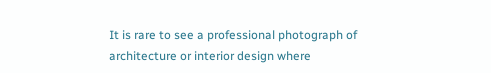It is rare to see a professional photograph of architecture or interior design where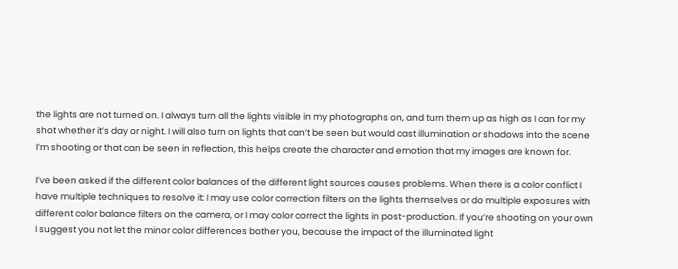the lights are not turned on. I always turn all the lights visible in my photographs on, and turn them up as high as I can for my shot whether it’s day or night. I will also turn on lights that can’t be seen but would cast illumination or shadows into the scene I’m shooting or that can be seen in reflection, this helps create the character and emotion that my images are known for.

I’ve been asked if the different color balances of the different light sources causes problems. When there is a color conflict I have multiple techniques to resolve it: I may use color correction filters on the lights themselves or do multiple exposures with different color balance filters on the camera, or I may color correct the lights in post-production. If you’re shooting on your own I suggest you not let the minor color differences bother you, because the impact of the illuminated light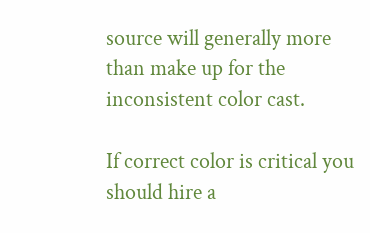source will generally more than make up for the inconsistent color cast.

If correct color is critical you should hire a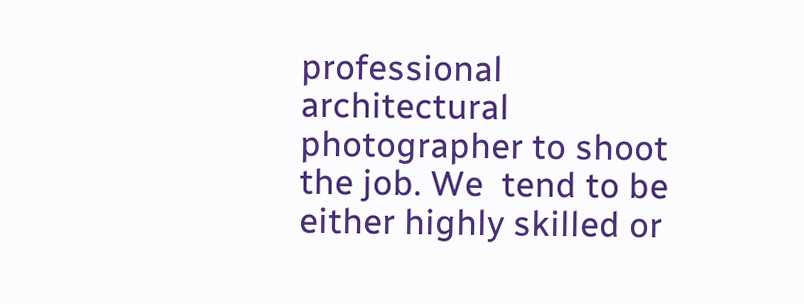professional architectural photographer to shoot the job. We  tend to be either highly skilled or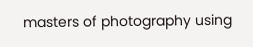masters of photography using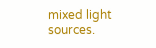mixed light sources.